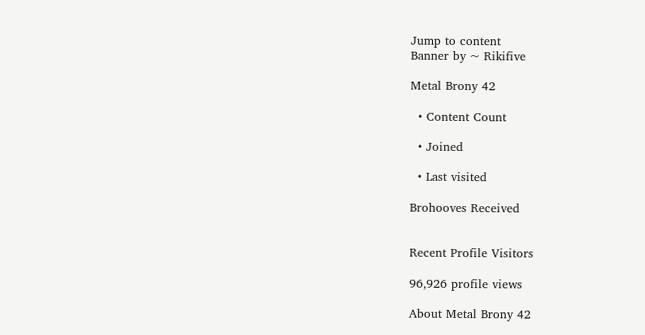Jump to content
Banner by ~ Rikifive

Metal Brony 42

  • Content Count

  • Joined

  • Last visited

Brohooves Received


Recent Profile Visitors

96,926 profile views

About Metal Brony 42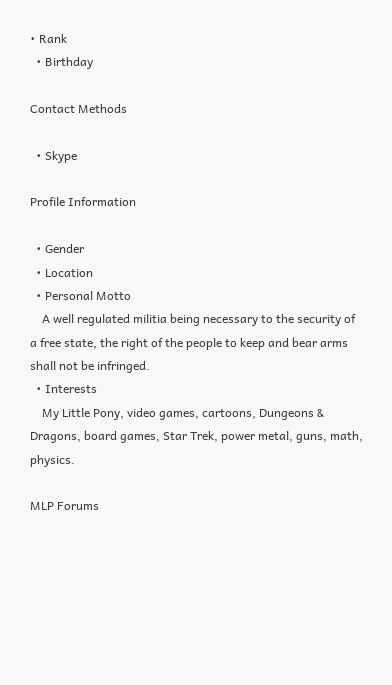• Rank
  • Birthday

Contact Methods

  • Skype

Profile Information

  • Gender
  • Location
  • Personal Motto
    A well regulated militia being necessary to the security of a free state, the right of the people to keep and bear arms shall not be infringed.
  • Interests
    My Little Pony, video games, cartoons, Dungeons & Dragons, board games, Star Trek, power metal, guns, math, physics.

MLP Forums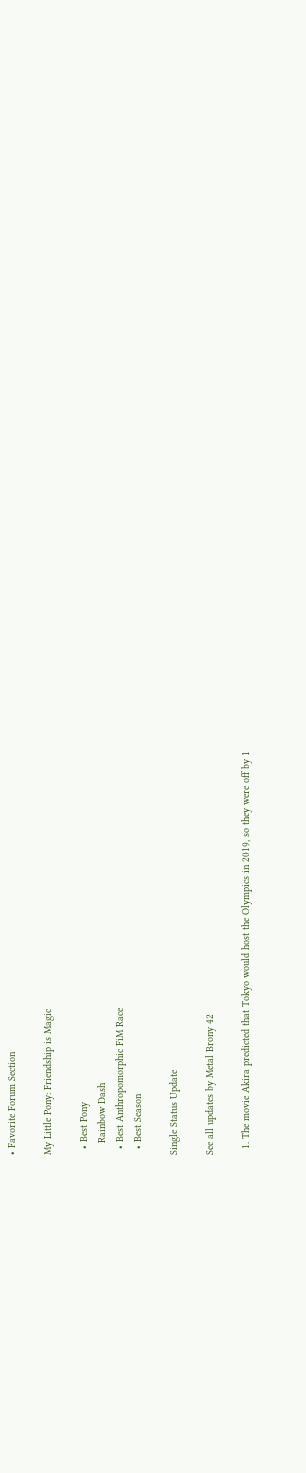• Favorite Forum Section

My Little Pony: Friendship is Magic

  • Best Pony
    Rainbow Dash
  • Best Anthropomorphic FiM Race
  • Best Season

Single Status Update

See all updates by Metal Brony 42

  1. The movie Akira predicted that Tokyo would host the Olympics in 2019, so they were off by 1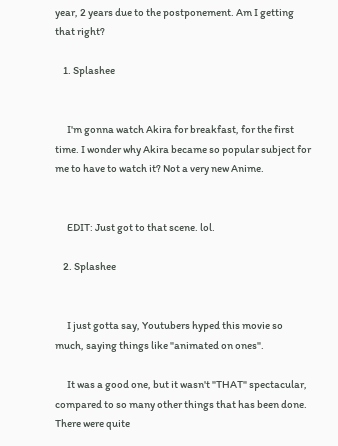year, 2 years due to the postponement. Am I getting that right?

    1. Splashee


      I'm gonna watch Akira for breakfast, for the first time. I wonder why Akira became so popular subject for me to have to watch it? Not a very new Anime.


      EDIT: Just got to that scene. lol.

    2. Splashee


      I just gotta say, Youtubers hyped this movie so much, saying things like "animated on ones".

      It was a good one, but it wasn't "THAT" spectacular, compared to so many other things that has been done. There were quite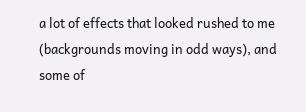a lot of effects that looked rushed to me (backgrounds moving in odd ways), and some of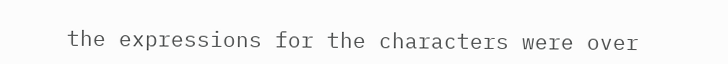the expressions for the characters were over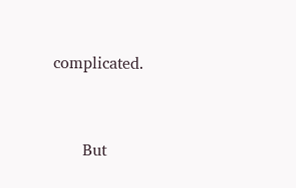complicated.


      But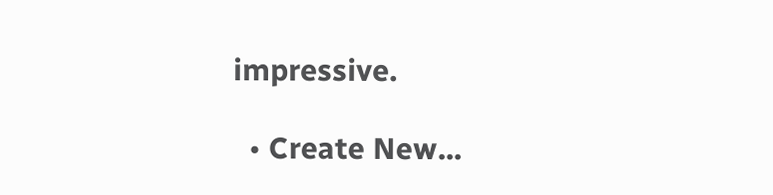impressive.

  • Create New...